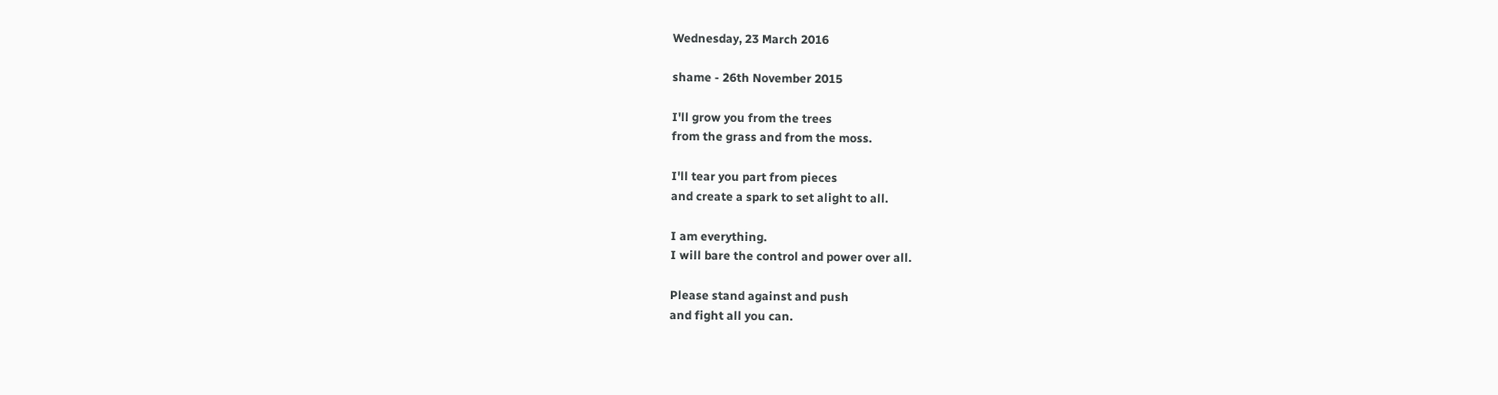Wednesday, 23 March 2016

shame - 26th November 2015

I'll grow you from the trees
from the grass and from the moss.

I'll tear you part from pieces
and create a spark to set alight to all.

I am everything.
I will bare the control and power over all.

Please stand against and push
and fight all you can.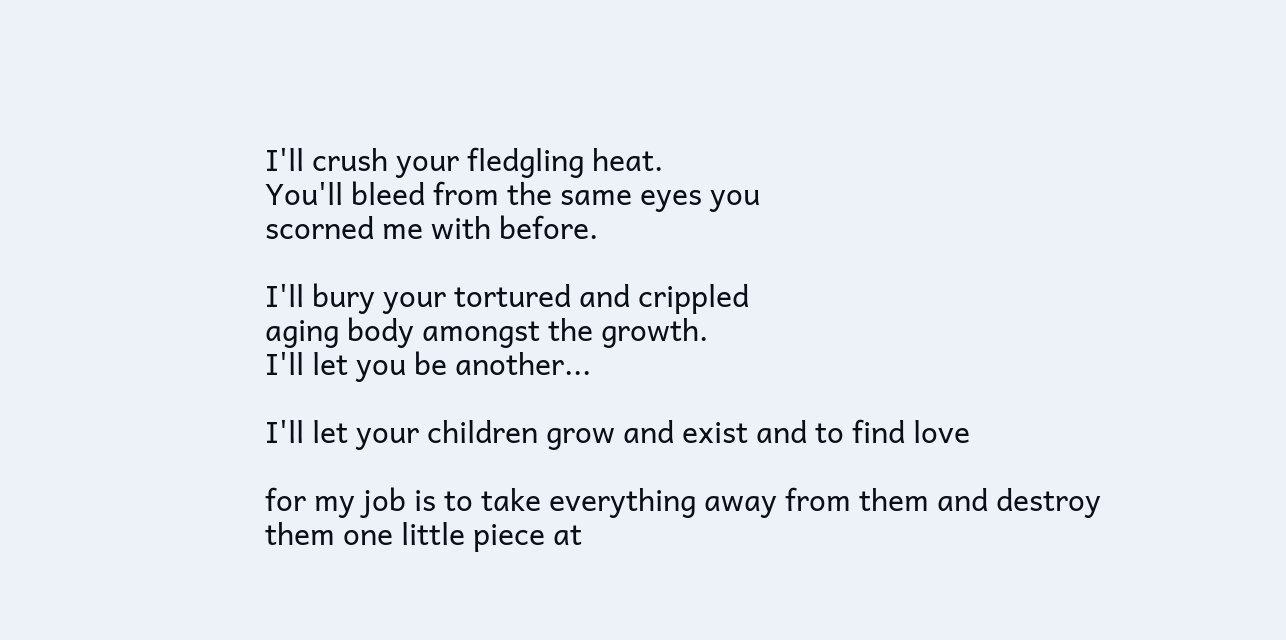I'll crush your fledgling heat.
You'll bleed from the same eyes you
scorned me with before.

I'll bury your tortured and crippled
aging body amongst the growth.
I'll let you be another...

I'll let your children grow and exist and to find love

for my job is to take everything away from them and destroy them one little piece at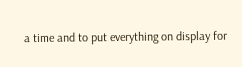a time and to put everything on display for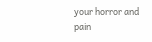your horror and pain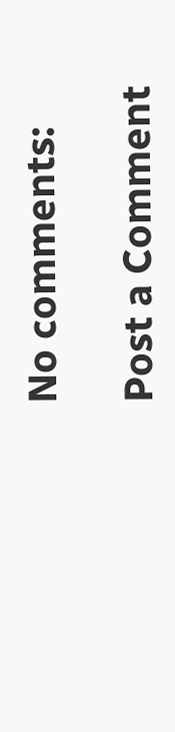No comments:

Post a Comment